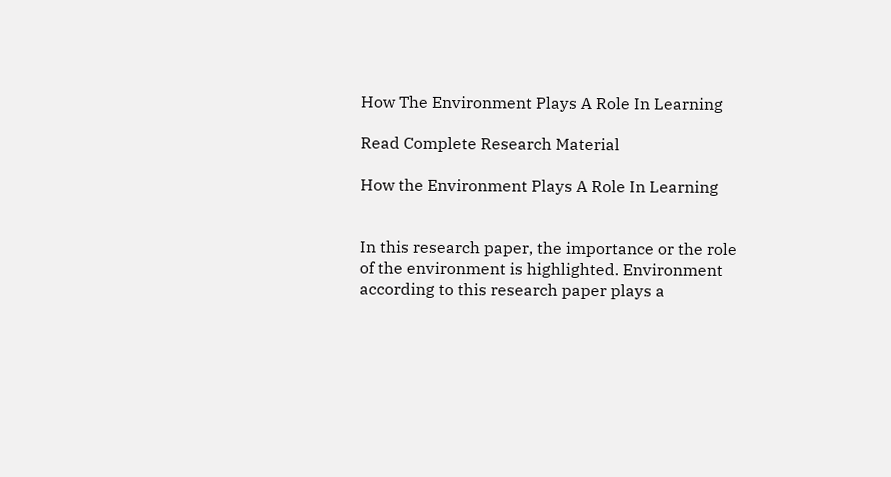How The Environment Plays A Role In Learning

Read Complete Research Material

How the Environment Plays A Role In Learning


In this research paper, the importance or the role of the environment is highlighted. Environment according to this research paper plays a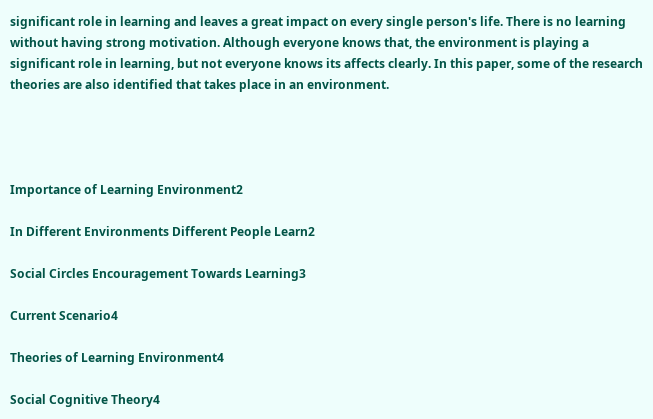significant role in learning and leaves a great impact on every single person's life. There is no learning without having strong motivation. Although everyone knows that, the environment is playing a significant role in learning, but not everyone knows its affects clearly. In this paper, some of the research theories are also identified that takes place in an environment.




Importance of Learning Environment2

In Different Environments Different People Learn2

Social Circles Encouragement Towards Learning3

Current Scenario4

Theories of Learning Environment4

Social Cognitive Theory4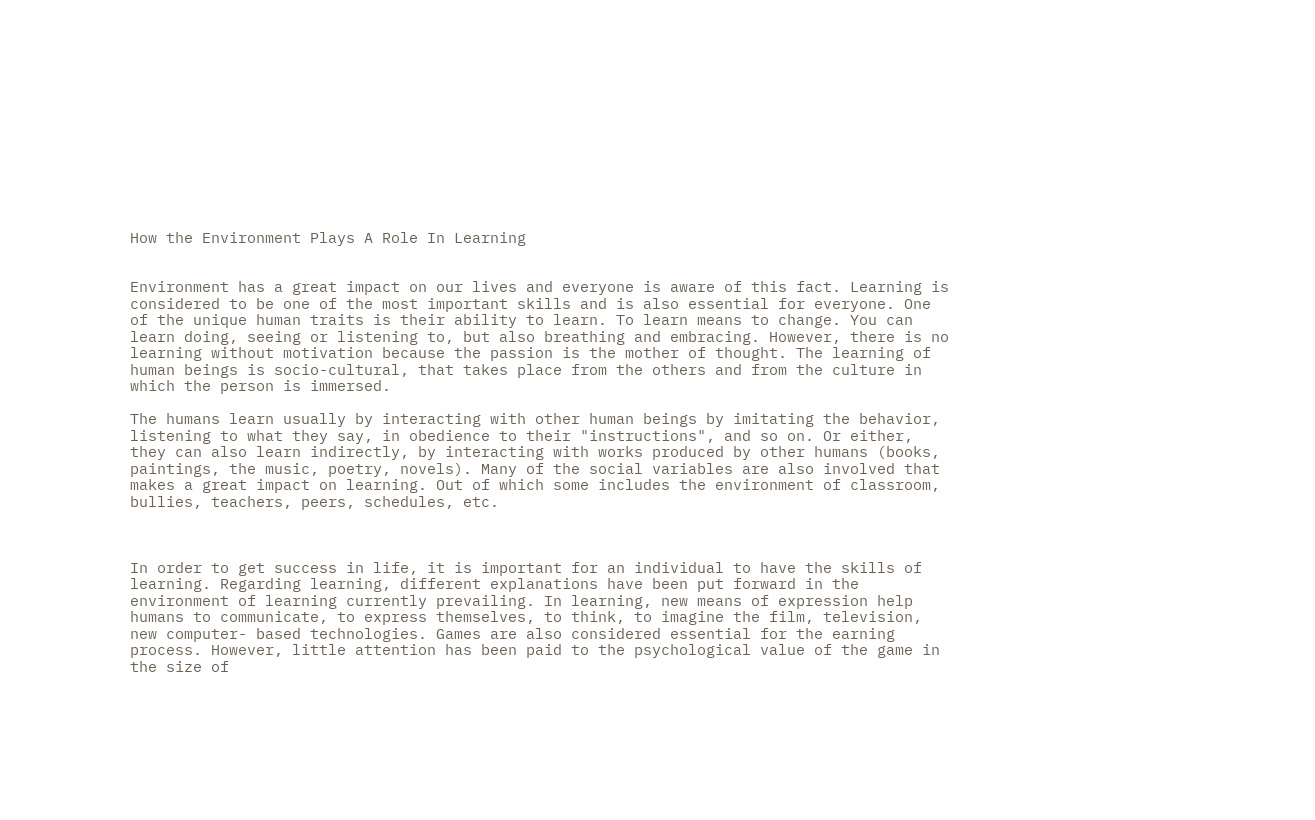How the Environment Plays A Role In Learning


Environment has a great impact on our lives and everyone is aware of this fact. Learning is considered to be one of the most important skills and is also essential for everyone. One of the unique human traits is their ability to learn. To learn means to change. You can learn doing, seeing or listening to, but also breathing and embracing. However, there is no learning without motivation because the passion is the mother of thought. The learning of human beings is socio-cultural, that takes place from the others and from the culture in which the person is immersed.

The humans learn usually by interacting with other human beings by imitating the behavior, listening to what they say, in obedience to their "instructions", and so on. Or either, they can also learn indirectly, by interacting with works produced by other humans (books, paintings, the music, poetry, novels). Many of the social variables are also involved that makes a great impact on learning. Out of which some includes the environment of classroom, bullies, teachers, peers, schedules, etc.



In order to get success in life, it is important for an individual to have the skills of learning. Regarding learning, different explanations have been put forward in the environment of learning currently prevailing. In learning, new means of expression help humans to communicate, to express themselves, to think, to imagine the film, television, new computer- based technologies. Games are also considered essential for the earning process. However, little attention has been paid to the psychological value of the game in the size of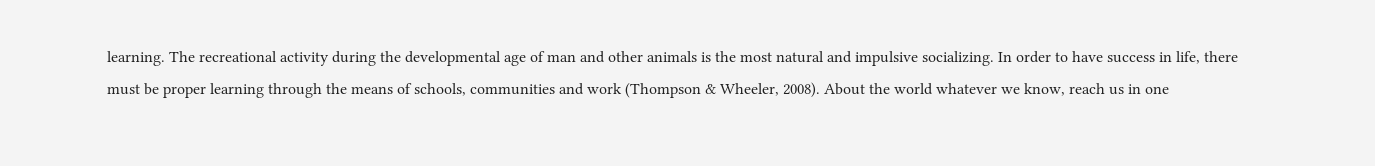learning. The recreational activity during the developmental age of man and other animals is the most natural and impulsive socializing. In order to have success in life, there must be proper learning through the means of schools, communities and work (Thompson & Wheeler, 2008). About the world whatever we know, reach us in one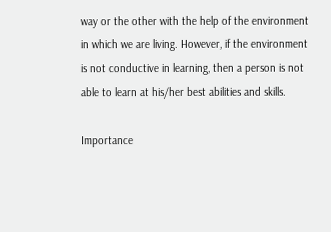way or the other with the help of the environment in which we are living. However, if the environment is not conductive in learning, then a person is not able to learn at his/her best abilities and skills.

Importance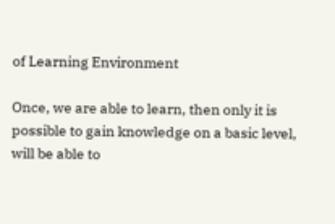of Learning Environment

Once, we are able to learn, then only it is possible to gain knowledge on a basic level, will be able to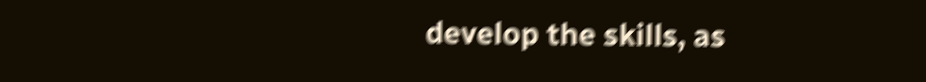develop the skills, as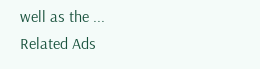well as the ...
Related Ads